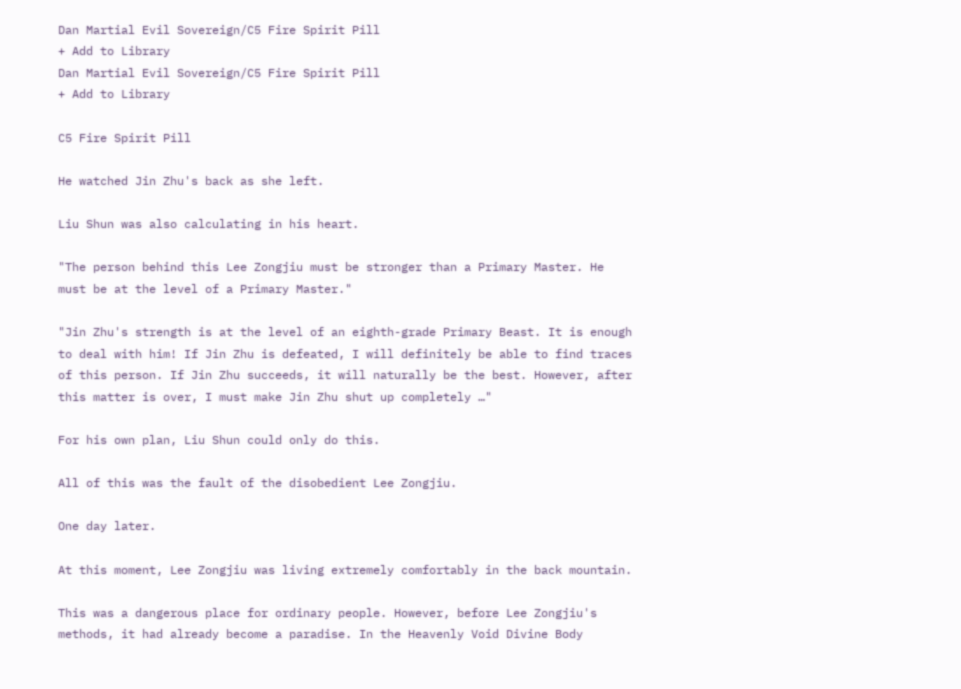Dan Martial Evil Sovereign/C5 Fire Spirit Pill
+ Add to Library
Dan Martial Evil Sovereign/C5 Fire Spirit Pill
+ Add to Library

C5 Fire Spirit Pill

He watched Jin Zhu's back as she left.

Liu Shun was also calculating in his heart.

"The person behind this Lee Zongjiu must be stronger than a Primary Master. He must be at the level of a Primary Master."

"Jin Zhu's strength is at the level of an eighth-grade Primary Beast. It is enough to deal with him! If Jin Zhu is defeated, I will definitely be able to find traces of this person. If Jin Zhu succeeds, it will naturally be the best. However, after this matter is over, I must make Jin Zhu shut up completely …"

For his own plan, Liu Shun could only do this.

All of this was the fault of the disobedient Lee Zongjiu.

One day later.

At this moment, Lee Zongjiu was living extremely comfortably in the back mountain.

This was a dangerous place for ordinary people. However, before Lee Zongjiu's methods, it had already become a paradise. In the Heavenly Void Divine Body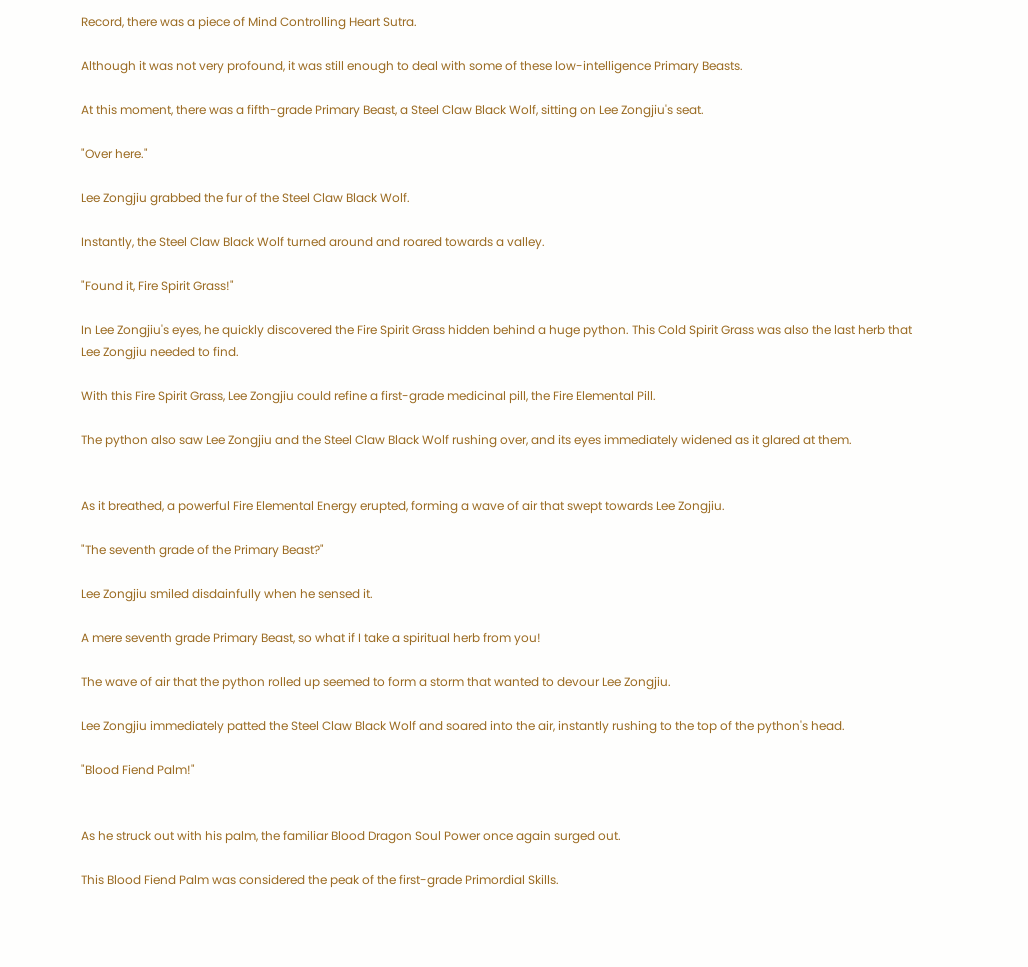Record, there was a piece of Mind Controlling Heart Sutra.

Although it was not very profound, it was still enough to deal with some of these low-intelligence Primary Beasts.

At this moment, there was a fifth-grade Primary Beast, a Steel Claw Black Wolf, sitting on Lee Zongjiu's seat.

"Over here."

Lee Zongjiu grabbed the fur of the Steel Claw Black Wolf.

Instantly, the Steel Claw Black Wolf turned around and roared towards a valley.

"Found it, Fire Spirit Grass!"

In Lee Zongjiu's eyes, he quickly discovered the Fire Spirit Grass hidden behind a huge python. This Cold Spirit Grass was also the last herb that Lee Zongjiu needed to find.

With this Fire Spirit Grass, Lee Zongjiu could refine a first-grade medicinal pill, the Fire Elemental Pill.

The python also saw Lee Zongjiu and the Steel Claw Black Wolf rushing over, and its eyes immediately widened as it glared at them.


As it breathed, a powerful Fire Elemental Energy erupted, forming a wave of air that swept towards Lee Zongjiu.

"The seventh grade of the Primary Beast?"

Lee Zongjiu smiled disdainfully when he sensed it.

A mere seventh grade Primary Beast, so what if I take a spiritual herb from you!

The wave of air that the python rolled up seemed to form a storm that wanted to devour Lee Zongjiu.

Lee Zongjiu immediately patted the Steel Claw Black Wolf and soared into the air, instantly rushing to the top of the python's head.

"Blood Fiend Palm!"


As he struck out with his palm, the familiar Blood Dragon Soul Power once again surged out.

This Blood Fiend Palm was considered the peak of the first-grade Primordial Skills.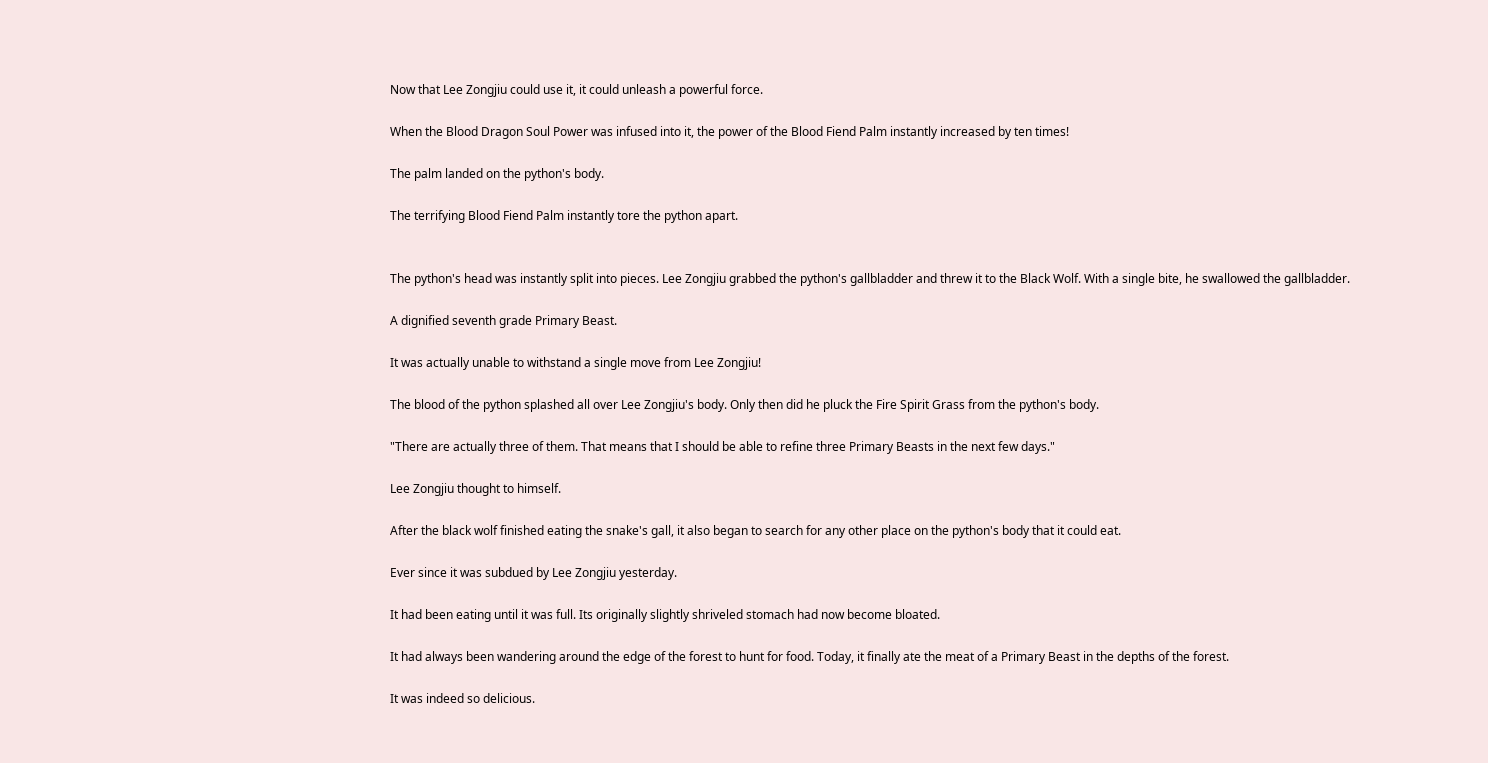Now that Lee Zongjiu could use it, it could unleash a powerful force.

When the Blood Dragon Soul Power was infused into it, the power of the Blood Fiend Palm instantly increased by ten times!

The palm landed on the python's body.

The terrifying Blood Fiend Palm instantly tore the python apart.


The python's head was instantly split into pieces. Lee Zongjiu grabbed the python's gallbladder and threw it to the Black Wolf. With a single bite, he swallowed the gallbladder.

A dignified seventh grade Primary Beast.

It was actually unable to withstand a single move from Lee Zongjiu!

The blood of the python splashed all over Lee Zongjiu's body. Only then did he pluck the Fire Spirit Grass from the python's body.

"There are actually three of them. That means that I should be able to refine three Primary Beasts in the next few days."

Lee Zongjiu thought to himself.

After the black wolf finished eating the snake's gall, it also began to search for any other place on the python's body that it could eat.

Ever since it was subdued by Lee Zongjiu yesterday.

It had been eating until it was full. Its originally slightly shriveled stomach had now become bloated.

It had always been wandering around the edge of the forest to hunt for food. Today, it finally ate the meat of a Primary Beast in the depths of the forest.

It was indeed so delicious.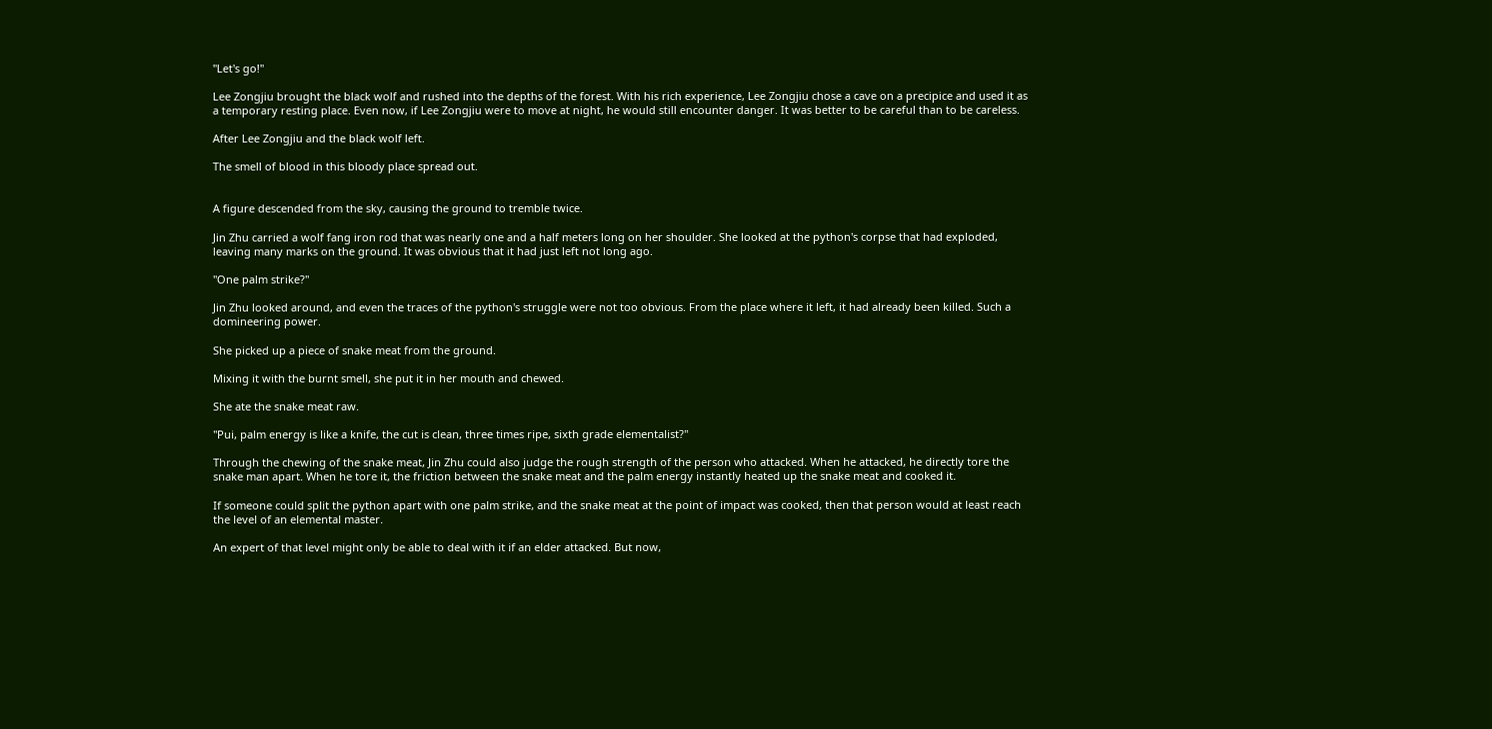"Let's go!"

Lee Zongjiu brought the black wolf and rushed into the depths of the forest. With his rich experience, Lee Zongjiu chose a cave on a precipice and used it as a temporary resting place. Even now, if Lee Zongjiu were to move at night, he would still encounter danger. It was better to be careful than to be careless.

After Lee Zongjiu and the black wolf left.

The smell of blood in this bloody place spread out.


A figure descended from the sky, causing the ground to tremble twice.

Jin Zhu carried a wolf fang iron rod that was nearly one and a half meters long on her shoulder. She looked at the python's corpse that had exploded, leaving many marks on the ground. It was obvious that it had just left not long ago.

"One palm strike?"

Jin Zhu looked around, and even the traces of the python's struggle were not too obvious. From the place where it left, it had already been killed. Such a domineering power.

She picked up a piece of snake meat from the ground.

Mixing it with the burnt smell, she put it in her mouth and chewed.

She ate the snake meat raw.

"Pui, palm energy is like a knife, the cut is clean, three times ripe, sixth grade elementalist?"

Through the chewing of the snake meat, Jin Zhu could also judge the rough strength of the person who attacked. When he attacked, he directly tore the snake man apart. When he tore it, the friction between the snake meat and the palm energy instantly heated up the snake meat and cooked it.

If someone could split the python apart with one palm strike, and the snake meat at the point of impact was cooked, then that person would at least reach the level of an elemental master.

An expert of that level might only be able to deal with it if an elder attacked. But now,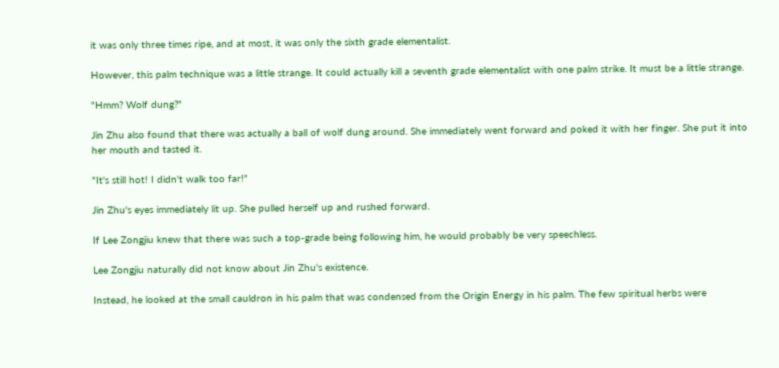it was only three times ripe, and at most, it was only the sixth grade elementalist.

However, this palm technique was a little strange. It could actually kill a seventh grade elementalist with one palm strike. It must be a little strange.

"Hmm? Wolf dung?"

Jin Zhu also found that there was actually a ball of wolf dung around. She immediately went forward and poked it with her finger. She put it into her mouth and tasted it.

"It's still hot! I didn't walk too far!"

Jin Zhu's eyes immediately lit up. She pulled herself up and rushed forward.

If Lee Zongjiu knew that there was such a top-grade being following him, he would probably be very speechless.

Lee Zongjiu naturally did not know about Jin Zhu's existence.

Instead, he looked at the small cauldron in his palm that was condensed from the Origin Energy in his palm. The few spiritual herbs were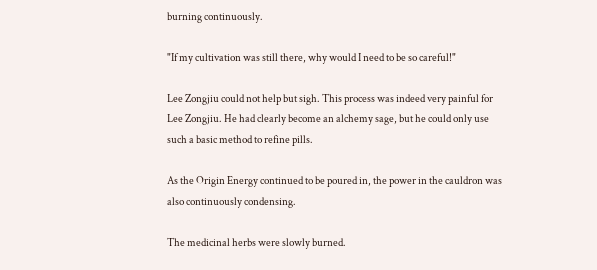burning continuously.

"If my cultivation was still there, why would I need to be so careful!"

Lee Zongjiu could not help but sigh. This process was indeed very painful for Lee Zongjiu. He had clearly become an alchemy sage, but he could only use such a basic method to refine pills.

As the Origin Energy continued to be poured in, the power in the cauldron was also continuously condensing.

The medicinal herbs were slowly burned.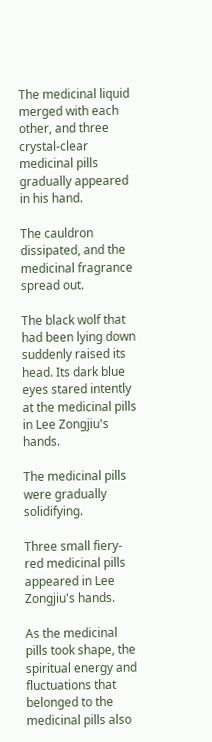The medicinal liquid merged with each other, and three crystal-clear medicinal pills gradually appeared in his hand.

The cauldron dissipated, and the medicinal fragrance spread out.

The black wolf that had been lying down suddenly raised its head. Its dark blue eyes stared intently at the medicinal pills in Lee Zongjiu's hands.

The medicinal pills were gradually solidifying.

Three small fiery-red medicinal pills appeared in Lee Zongjiu's hands.

As the medicinal pills took shape, the spiritual energy and fluctuations that belonged to the medicinal pills also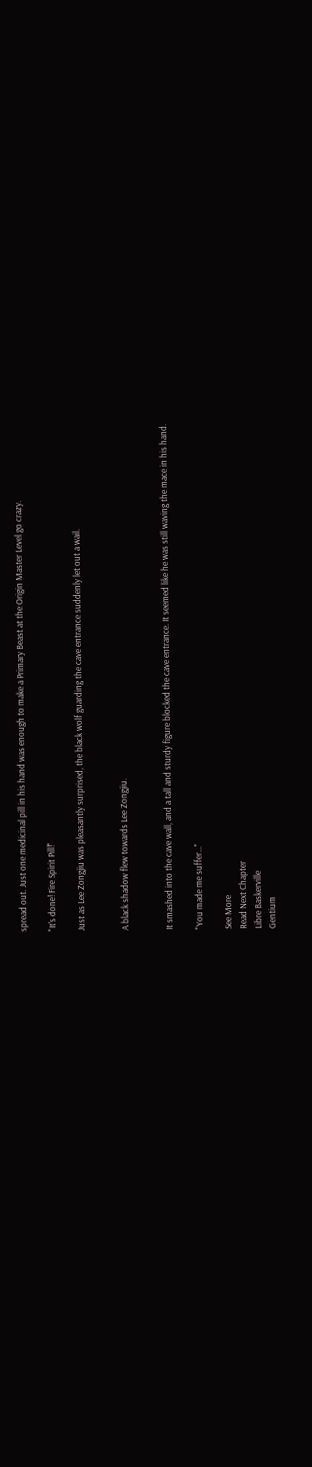spread out. Just one medicinal pill in his hand was enough to make a Primary Beast at the Origin Master Level go crazy.

"It's done! Fire Spirit Pill!"

Just as Lee Zongjiu was pleasantly surprised, the black wolf guarding the cave entrance suddenly let out a wail.


A black shadow flew towards Lee Zongjiu.


It smashed into the cave wall, and a tall and sturdy figure blocked the cave entrance. It seemed like he was still waving the mace in his hand.

"You made me suffer..."

See More
Read Next Chapter
Libre Baskerville
Gentium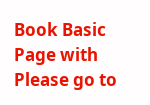Book Basic
Page with
Please go to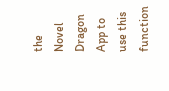the Novel Dragon App to use this function